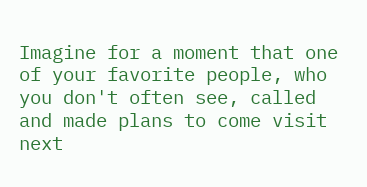Imagine for a moment that one of your favorite people, who you don't often see, called and made plans to come visit next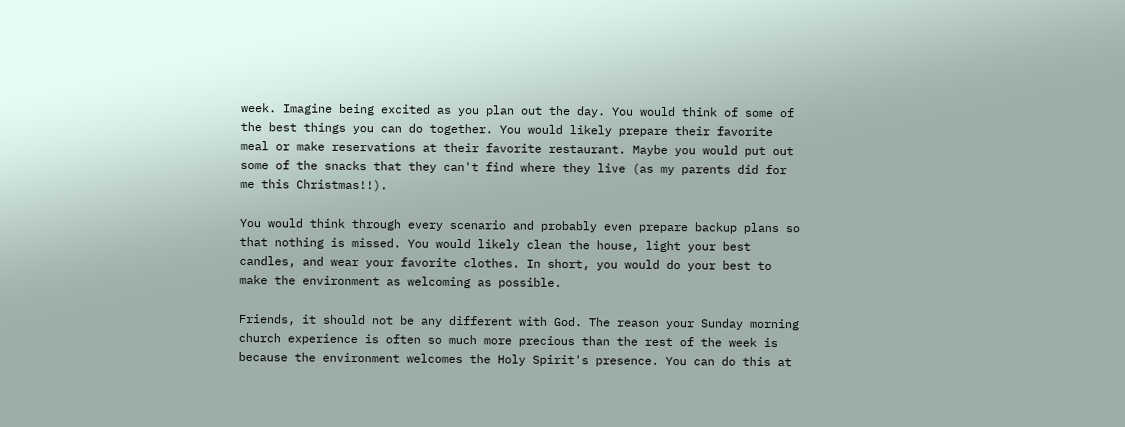week. Imagine being excited as you plan out the day. You would think of some of the best things you can do together. You would likely prepare their favorite meal or make reservations at their favorite restaurant. Maybe you would put out some of the snacks that they can't find where they live (as my parents did for me this Christmas!!).

You would think through every scenario and probably even prepare backup plans so that nothing is missed. You would likely clean the house, light your best candles, and wear your favorite clothes. In short, you would do your best to make the environment as welcoming as possible.

Friends, it should not be any different with God. The reason your Sunday morning church experience is often so much more precious than the rest of the week is because the environment welcomes the Holy Spirit's presence. You can do this at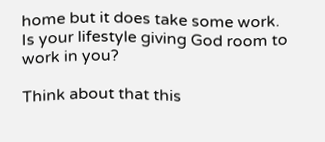home but it does take some work. Is your lifestyle giving God room to work in you?

Think about that this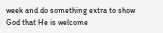week and do something extra to show God that He is welcome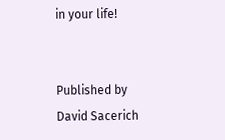in your life!


Published by David Sacerich